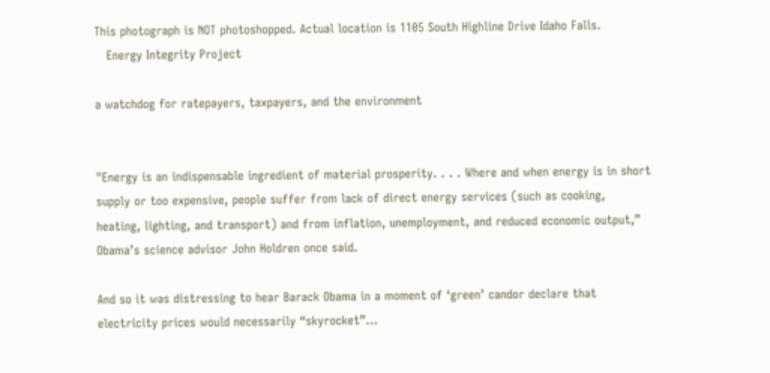This photograph is NOT photoshopped. Actual location is 1105 South Highline Drive Idaho Falls.
   Energy Integrity Project

a watchdog for ratepayers, taxpayers, and the environment


"Energy is an indispensable ingredient of material prosperity. . . . Where and when energy is in short supply or too expensive, people suffer from lack of direct energy services (such as cooking, heating, lighting, and transport) and from inflation, unemployment, and reduced economic output,” Obama’s science advisor John Holdren once said.

And so it was distressing to hear Barack Obama in a moment of ‘green’ candor declare that electricity prices would necessarily “skyrocket”…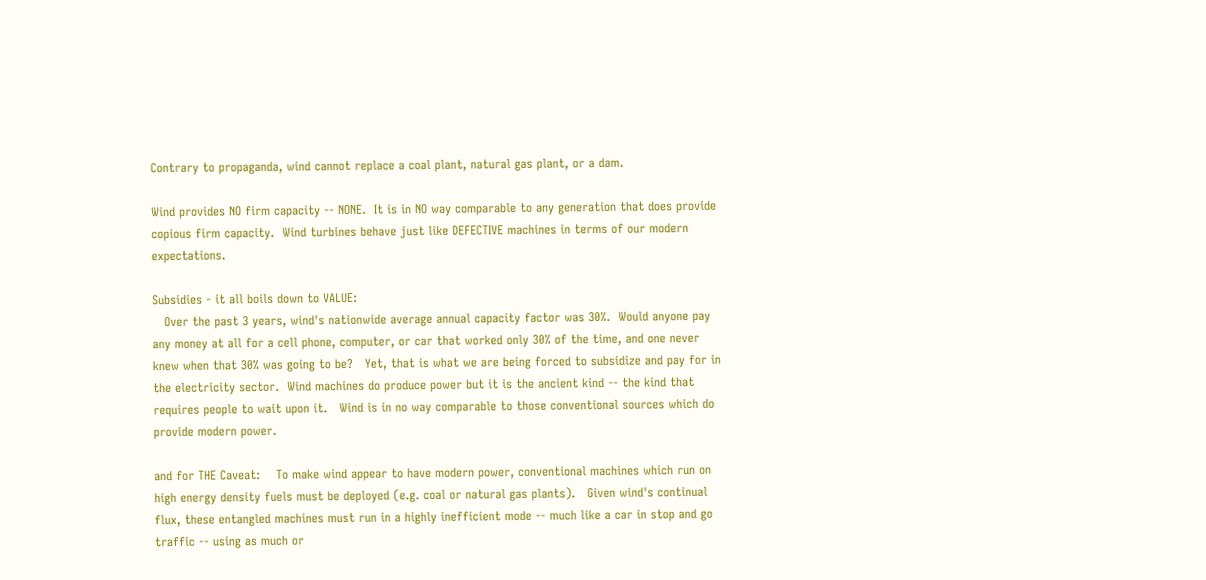Contrary to propaganda, wind cannot replace a coal plant, natural gas plant, or a dam.

Wind provides NO firm capacity -- NONE.  It is in NO way comparable to any generation that does provide copious firm capacity.  Wind turbines behave just like DEFECTIVE machines in terms of our modern expectations.

Subsidies - it all boils down to VALUE:
   Over the past 3 years, wind's nationwide average annual capacity factor was 30%.  Would anyone pay any money at all for a cell phone, computer, or car that worked only 30% of the time, and one never knew when that 30% was going to be?   Yet, that is what we are being forced to subsidize and pay for in the electricity sector.  Wind machines do produce power but it is the ancient kind -- the kind that requires people to wait upon it.   Wind is in no way comparable to those conventional sources which do provide modern power.

and for THE Caveat:    To make wind appear to have modern power, conventional machines which run on high energy density fuels must be deployed (e.g. coal or natural gas plants).   Given wind's continual flux, these entangled machines must run in a highly inefficient mode -- much like a car in stop and go traffic -- using as much or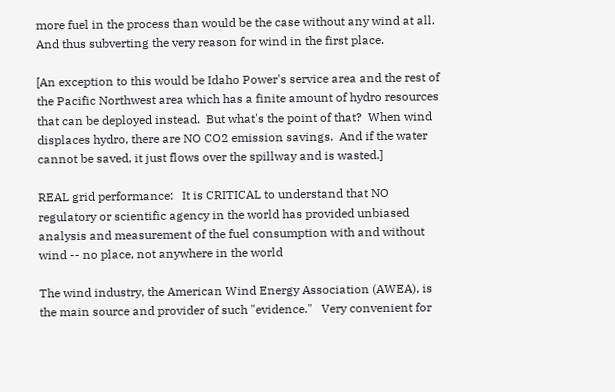more fuel in the process than would be the case without any wind at all.  And thus subverting the very reason for wind in the first place.

[An exception to this would be Idaho Power's service area and the rest of the Pacific Northwest area which has a finite amount of hydro resources that can be deployed instead.  But what's the point of that?  When wind displaces hydro, there are NO CO2 emission savings.  And if the water cannot be saved, it just flows over the spillway and is wasted.]

REAL grid performance:   It is CRITICAL to understand that NO regulatory or scientific agency in the world has provided unbiased analysis and measurement of the fuel consumption with and without wind -- no place, not anywhere in the world

The wind industry, the American Wind Energy Association (AWEA), is the main source and provider of such "evidence."   Very convenient for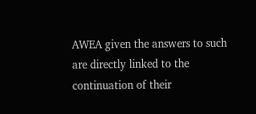AWEA given the answers to such are directly linked to the continuation of their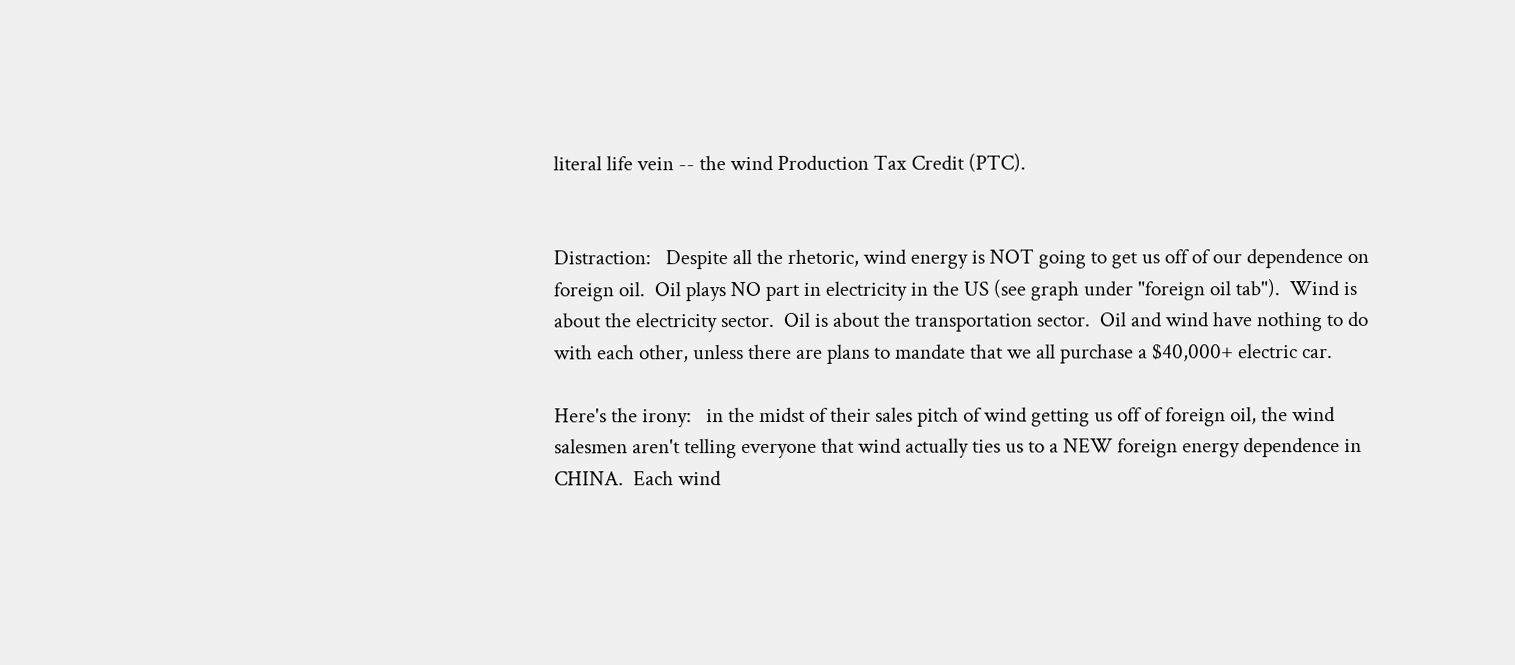literal life vein -- the wind Production Tax Credit (PTC).


Distraction:   Despite all the rhetoric, wind energy is NOT going to get us off of our dependence on foreign oil.  Oil plays NO part in electricity in the US (see graph under "foreign oil tab").  Wind is about the electricity sector.  Oil is about the transportation sector.  Oil and wind have nothing to do with each other, unless there are plans to mandate that we all purchase a $40,000+ electric car.

Here's the irony:   in the midst of their sales pitch of wind getting us off of foreign oil, the wind salesmen aren't telling everyone that wind actually ties us to a NEW foreign energy dependence in CHINA.  Each wind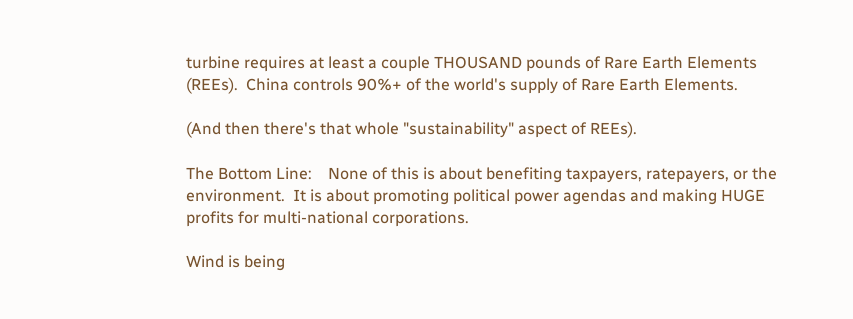turbine requires at least a couple THOUSAND pounds of Rare Earth Elements (REEs).  China controls 90%+ of the world's supply of Rare Earth Elements.

(And then there's that whole "sustainability" aspect of REEs).

The Bottom Line:    None of this is about benefiting taxpayers, ratepayers, or the environment.  It is about promoting political power agendas and making HUGE profits for multi-national corporations.

Wind is being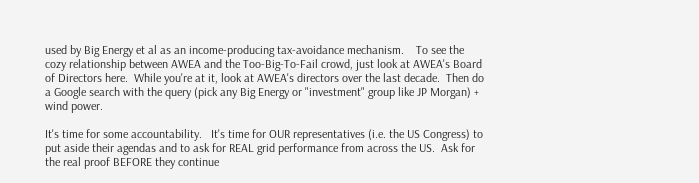used by Big Energy et al as an income-producing tax-avoidance mechanism.    To see the cozy relationship between AWEA and the Too-Big-To-Fail crowd, just look at AWEA's Board of Directors here.  While you're at it, look at AWEA's directors over the last decade.  Then do a Google search with the query (pick any Big Energy or "investment" group like JP Morgan) + wind power.

It's time for some accountability.   It's time for OUR representatives (i.e. the US Congress) to put aside their agendas and to ask for REAL grid performance from across the US.  Ask for the real proof BEFORE they continue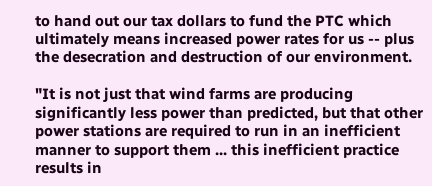to hand out our tax dollars to fund the PTC which ultimately means increased power rates for us -- plus the desecration and destruction of our environment.

"It is not just that wind farms are producing significantly less power than predicted, but that other power stations are required to run in an inefficient manner to support them ... this inefficient practice results in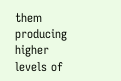them producing higher levels of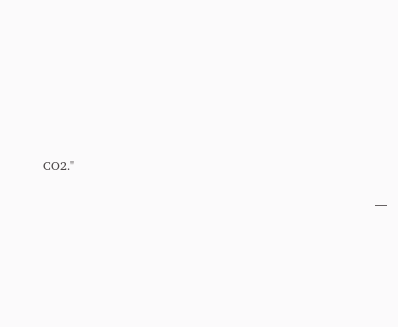CO2."

                                                                                   —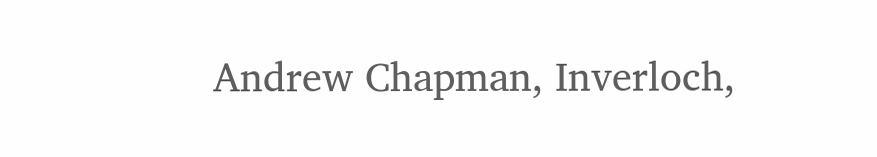Andrew Chapman, Inverloch,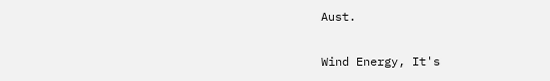Aust.

Wind Energy, It's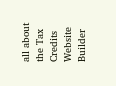all about the Tax Credits
Website Builder